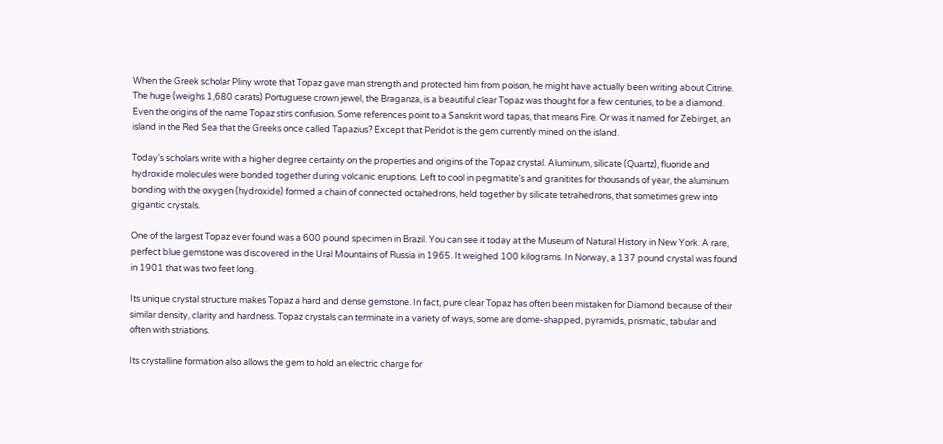When the Greek scholar Pliny wrote that Topaz gave man strength and protected him from poison, he might have actually been writing about Citrine. The huge (weighs 1,680 carats) Portuguese crown jewel, the Braganza, is a beautiful clear Topaz was thought for a few centuries, to be a diamond. Even the origins of the name Topaz stirs confusion. Some references point to a Sanskrit word tapas, that means Fire. Or was it named for Zebirget, an island in the Red Sea that the Greeks once called Tapazius? Except that Peridot is the gem currently mined on the island.

Today's scholars write with a higher degree certainty on the properties and origins of the Topaz crystal. Aluminum, silicate (Quartz), fluoride and hydroxide molecules were bonded together during volcanic eruptions. Left to cool in pegmatite's and granitites for thousands of year, the aluminum bonding with the oxygen (hydroxide) formed a chain of connected octahedrons, held together by silicate tetrahedrons, that sometimes grew into gigantic crystals.

One of the largest Topaz ever found was a 600 pound specimen in Brazil. You can see it today at the Museum of Natural History in New York. A rare, perfect blue gemstone was discovered in the Ural Mountains of Russia in 1965. It weighed 100 kilograms. In Norway, a 137 pound crystal was found in 1901 that was two feet long.

Its unique crystal structure makes Topaz a hard and dense gemstone. In fact, pure clear Topaz has often been mistaken for Diamond because of their similar density, clarity and hardness. Topaz crystals can terminate in a variety of ways, some are dome-shapped, pyramids, prismatic, tabular and often with striations.

Its crystalline formation also allows the gem to hold an electric charge for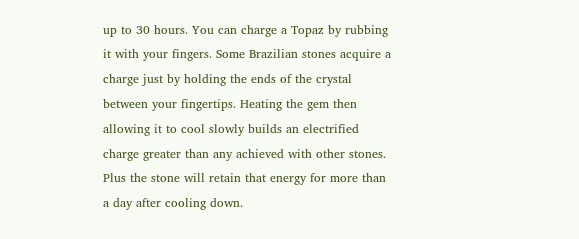up to 30 hours. You can charge a Topaz by rubbing it with your fingers. Some Brazilian stones acquire a charge just by holding the ends of the crystal between your fingertips. Heating the gem then allowing it to cool slowly builds an electrified charge greater than any achieved with other stones. Plus the stone will retain that energy for more than a day after cooling down.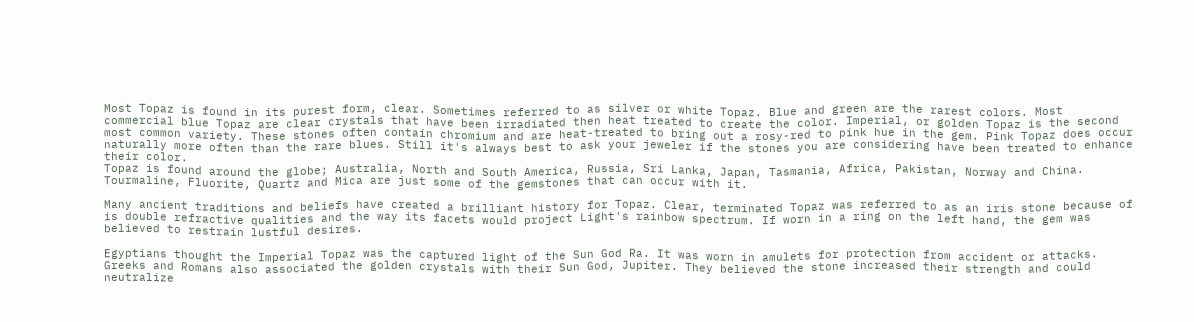Most Topaz is found in its purest form, clear. Sometimes referred to as silver or white Topaz. Blue and green are the rarest colors. Most commercial blue Topaz are clear crystals that have been irradiated then heat treated to create the color. Imperial, or golden Topaz is the second most common variety. These stones often contain chromium and are heat-treated to bring out a rosy-red to pink hue in the gem. Pink Topaz does occur naturally more often than the rare blues. Still it's always best to ask your jeweler if the stones you are considering have been treated to enhance their color.
Topaz is found around the globe; Australia, North and South America, Russia, Sri Lanka, Japan, Tasmania, Africa, Pakistan, Norway and China. Tourmaline, Fluorite, Quartz and Mica are just some of the gemstones that can occur with it.

Many ancient traditions and beliefs have created a brilliant history for Topaz. Clear, terminated Topaz was referred to as an iris stone because of is double refractive qualities and the way its facets would project Light's rainbow spectrum. If worn in a ring on the left hand, the gem was believed to restrain lustful desires.

Egyptians thought the Imperial Topaz was the captured light of the Sun God Ra. It was worn in amulets for protection from accident or attacks. Greeks and Romans also associated the golden crystals with their Sun God, Jupiter. They believed the stone increased their strength and could neutralize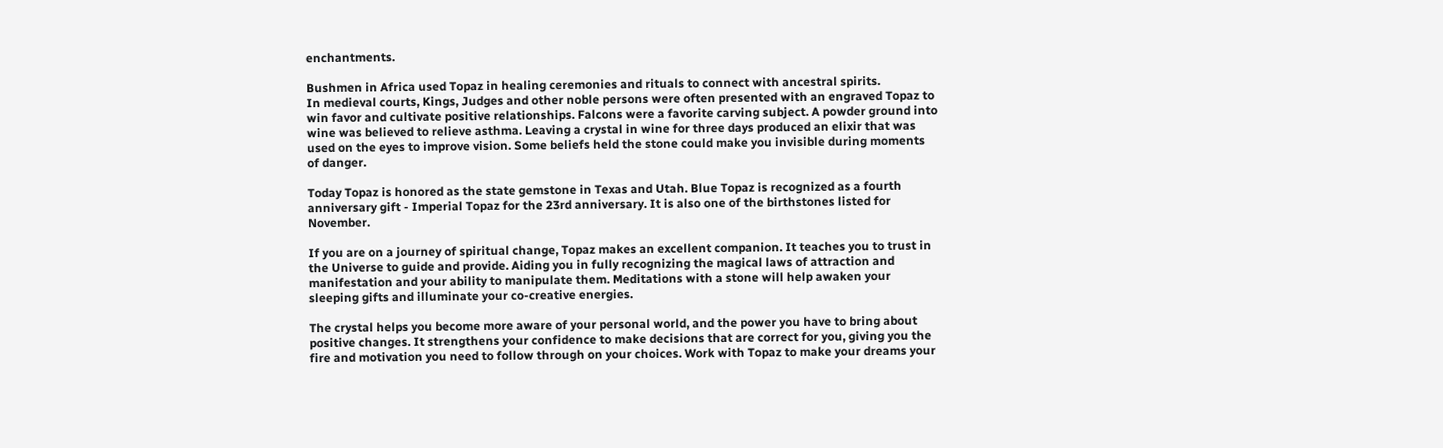enchantments.

Bushmen in Africa used Topaz in healing ceremonies and rituals to connect with ancestral spirits.
In medieval courts, Kings, Judges and other noble persons were often presented with an engraved Topaz to win favor and cultivate positive relationships. Falcons were a favorite carving subject. A powder ground into wine was believed to relieve asthma. Leaving a crystal in wine for three days produced an elixir that was used on the eyes to improve vision. Some beliefs held the stone could make you invisible during moments of danger.

Today Topaz is honored as the state gemstone in Texas and Utah. Blue Topaz is recognized as a fourth anniversary gift - Imperial Topaz for the 23rd anniversary. It is also one of the birthstones listed for November.

If you are on a journey of spiritual change, Topaz makes an excellent companion. It teaches you to trust in the Universe to guide and provide. Aiding you in fully recognizing the magical laws of attraction and manifestation and your ability to manipulate them. Meditations with a stone will help awaken your sleeping gifts and illuminate your co-creative energies.

The crystal helps you become more aware of your personal world, and the power you have to bring about positive changes. It strengthens your confidence to make decisions that are correct for you, giving you the fire and motivation you need to follow through on your choices. Work with Topaz to make your dreams your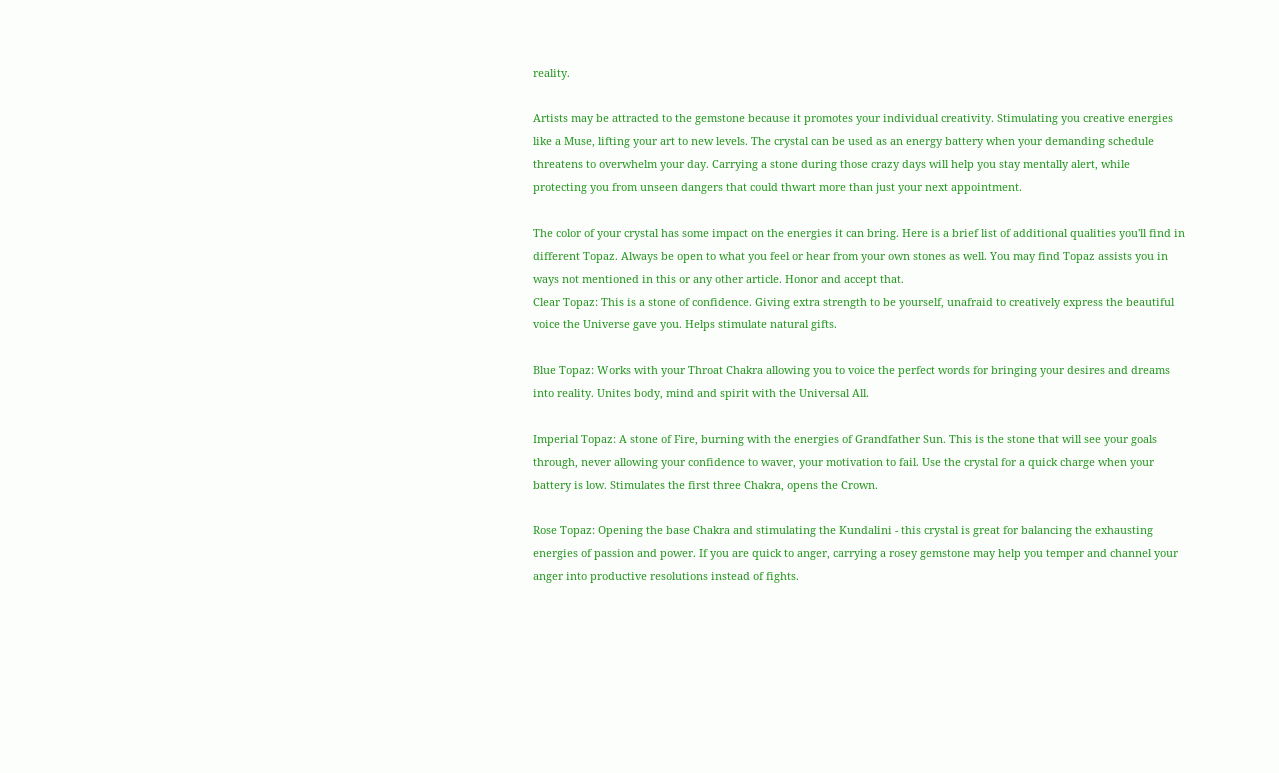reality.

Artists may be attracted to the gemstone because it promotes your individual creativity. Stimulating you creative energies like a Muse, lifting your art to new levels. The crystal can be used as an energy battery when your demanding schedule threatens to overwhelm your day. Carrying a stone during those crazy days will help you stay mentally alert, while protecting you from unseen dangers that could thwart more than just your next appointment.

The color of your crystal has some impact on the energies it can bring. Here is a brief list of additional qualities you'll find in different Topaz. Always be open to what you feel or hear from your own stones as well. You may find Topaz assists you in ways not mentioned in this or any other article. Honor and accept that.
Clear Topaz: This is a stone of confidence. Giving extra strength to be yourself, unafraid to creatively express the beautiful voice the Universe gave you. Helps stimulate natural gifts.

Blue Topaz: Works with your Throat Chakra allowing you to voice the perfect words for bringing your desires and dreams into reality. Unites body, mind and spirit with the Universal All.

Imperial Topaz: A stone of Fire, burning with the energies of Grandfather Sun. This is the stone that will see your goals through, never allowing your confidence to waver, your motivation to fail. Use the crystal for a quick charge when your battery is low. Stimulates the first three Chakra, opens the Crown.

Rose Topaz: Opening the base Chakra and stimulating the Kundalini - this crystal is great for balancing the exhausting energies of passion and power. If you are quick to anger, carrying a rosey gemstone may help you temper and channel your anger into productive resolutions instead of fights.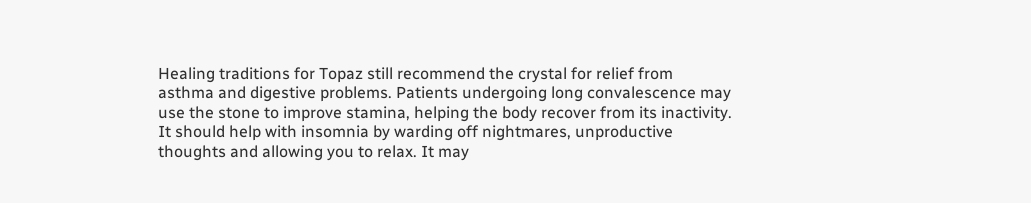Healing traditions for Topaz still recommend the crystal for relief from asthma and digestive problems. Patients undergoing long convalescence may use the stone to improve stamina, helping the body recover from its inactivity. It should help with insomnia by warding off nightmares, unproductive thoughts and allowing you to relax. It may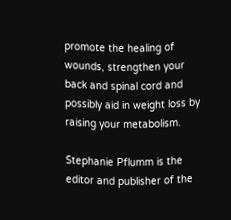promote the healing of wounds, strengthen your back and spinal cord and possibly aid in weight loss by raising your metabolism.

Stephanie Pflumm is the editor and publisher of the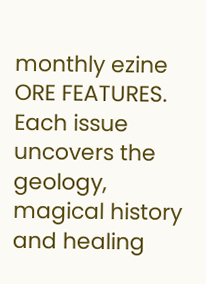monthly ezine ORE FEATURES. Each issue uncovers the geology, magical history and healing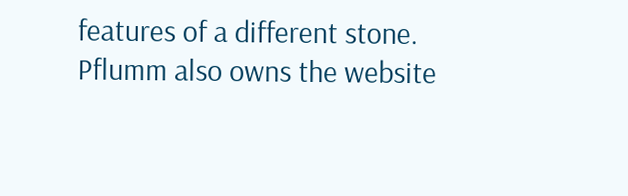features of a different stone. Pflumm also owns the website